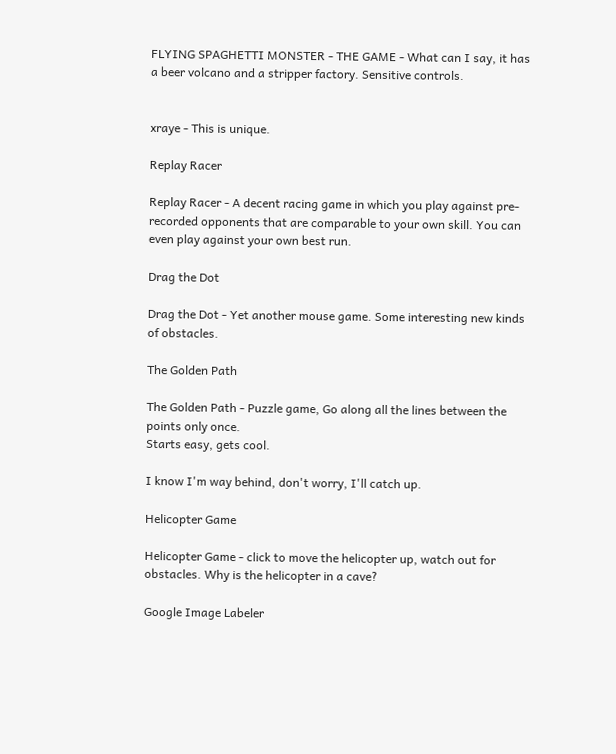FLYING SPAGHETTI MONSTER - THE GAME - What can I say, it has a beer volcano and a stripper factory. Sensitive controls.


xraye - This is unique.

Replay Racer

Replay Racer - A decent racing game in which you play against pre-recorded opponents that are comparable to your own skill. You can even play against your own best run.

Drag the Dot

Drag the Dot - Yet another mouse game. Some interesting new kinds of obstacles.

The Golden Path

The Golden Path - Puzzle game, Go along all the lines between the points only once.
Starts easy, gets cool.

I know I'm way behind, don't worry, I'll catch up.

Helicopter Game

Helicopter Game - click to move the helicopter up, watch out for obstacles. Why is the helicopter in a cave?

Google Image Labeler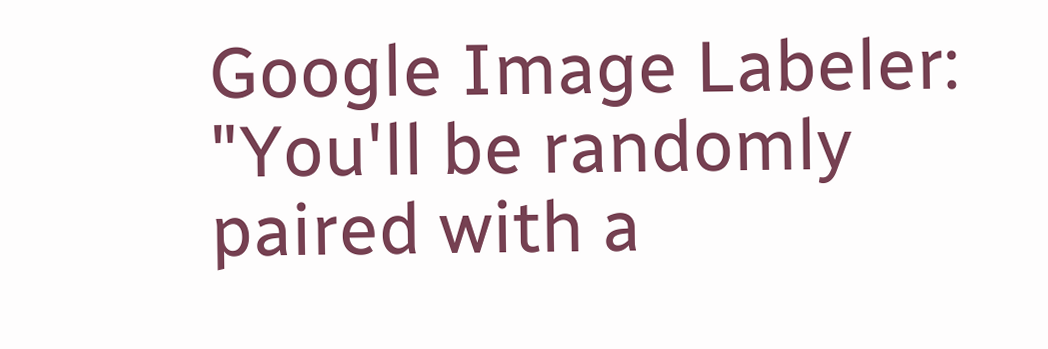Google Image Labeler: "You'll be randomly paired with a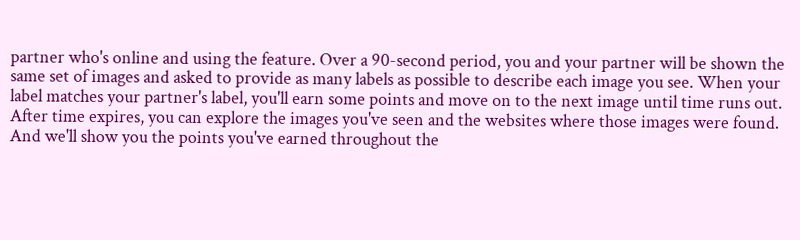partner who's online and using the feature. Over a 90-second period, you and your partner will be shown the same set of images and asked to provide as many labels as possible to describe each image you see. When your label matches your partner's label, you'll earn some points and move on to the next image until time runs out. After time expires, you can explore the images you've seen and the websites where those images were found. And we'll show you the points you've earned throughout the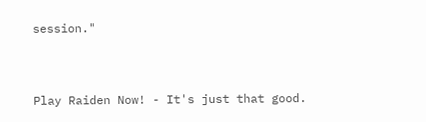session."


Play Raiden Now! - It's just that good.